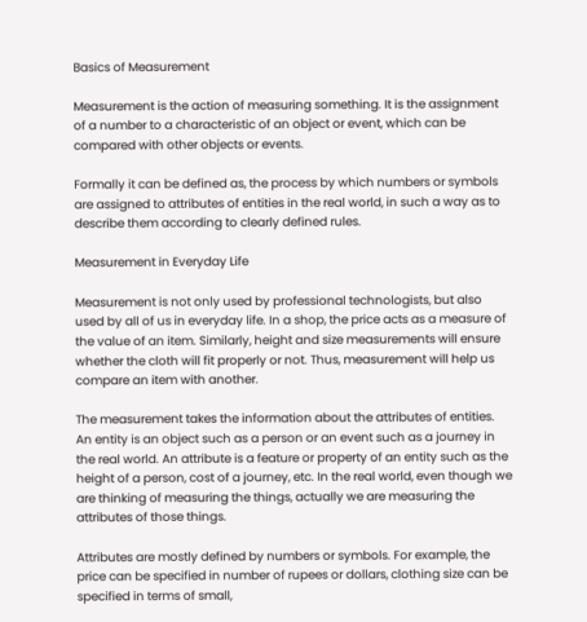Basics of Measurement

Measurement is the action of measuring something. It is the assignment of a number to a characteristic of an object or event, which can be compared with other objects or events.

Formally it can be defined as, the process by which numbers or symbols are assigned to attributes of entities in the real world, in such a way as to describe them according to clearly defined rules.

Measurement in Everyday Life

Measurement is not only used by professional technologists, but also used by all of us in everyday life. In a shop, the price acts as a measure of the value of an item. Similarly, height and size measurements will ensure whether the cloth will fit properly or not. Thus, measurement will help us compare an item with another.

The measurement takes the information about the attributes of entities. An entity is an object such as a person or an event such as a journey in the real world. An attribute is a feature or property of an entity such as the height of a person, cost of a journey, etc. In the real world, even though we are thinking of measuring the things, actually we are measuring the attributes of those things.

Attributes are mostly defined by numbers or symbols. For example, the price can be specified in number of rupees or dollars, clothing size can be specified in terms of small,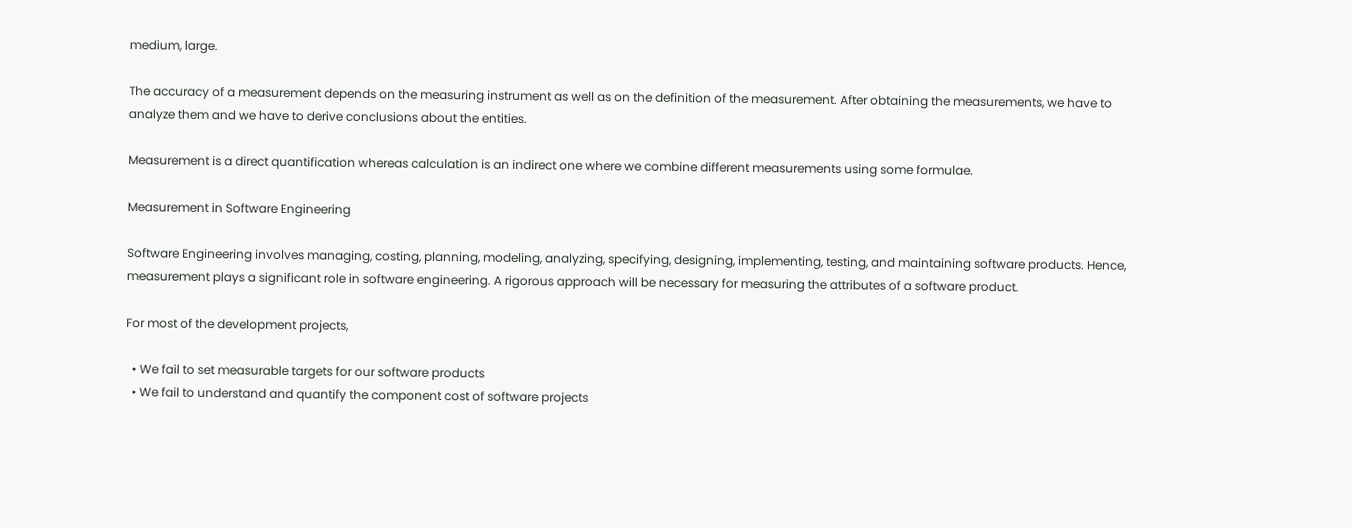medium, large.

The accuracy of a measurement depends on the measuring instrument as well as on the definition of the measurement. After obtaining the measurements, we have to analyze them and we have to derive conclusions about the entities.

Measurement is a direct quantification whereas calculation is an indirect one where we combine different measurements using some formulae.

Measurement in Software Engineering

Software Engineering involves managing, costing, planning, modeling, analyzing, specifying, designing, implementing, testing, and maintaining software products. Hence, measurement plays a significant role in software engineering. A rigorous approach will be necessary for measuring the attributes of a software product.

For most of the development projects,

  • We fail to set measurable targets for our software products
  • We fail to understand and quantify the component cost of software projects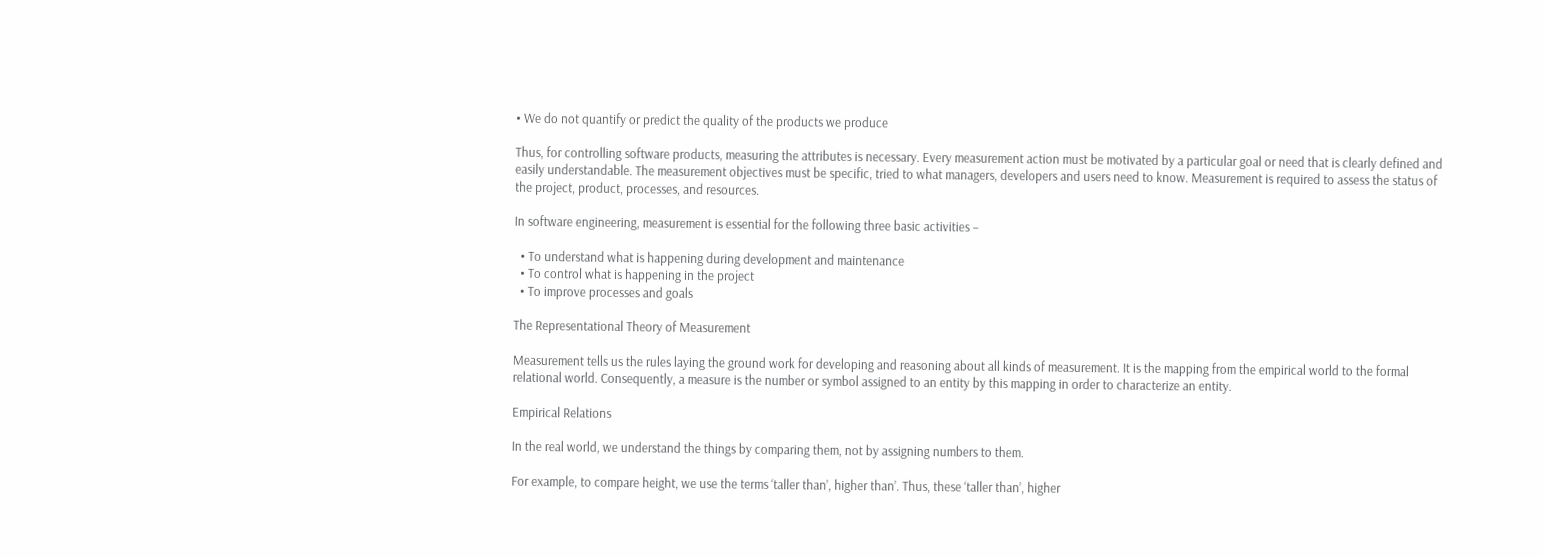• We do not quantify or predict the quality of the products we produce

Thus, for controlling software products, measuring the attributes is necessary. Every measurement action must be motivated by a particular goal or need that is clearly defined and easily understandable. The measurement objectives must be specific, tried to what managers, developers and users need to know. Measurement is required to assess the status of the project, product, processes, and resources.

In software engineering, measurement is essential for the following three basic activities −

  • To understand what is happening during development and maintenance
  • To control what is happening in the project
  • To improve processes and goals

The Representational Theory of Measurement

Measurement tells us the rules laying the ground work for developing and reasoning about all kinds of measurement. It is the mapping from the empirical world to the formal relational world. Consequently, a measure is the number or symbol assigned to an entity by this mapping in order to characterize an entity.

Empirical Relations

In the real world, we understand the things by comparing them, not by assigning numbers to them.

For example, to compare height, we use the terms ‘taller than’, higher than’. Thus, these ‘taller than’, higher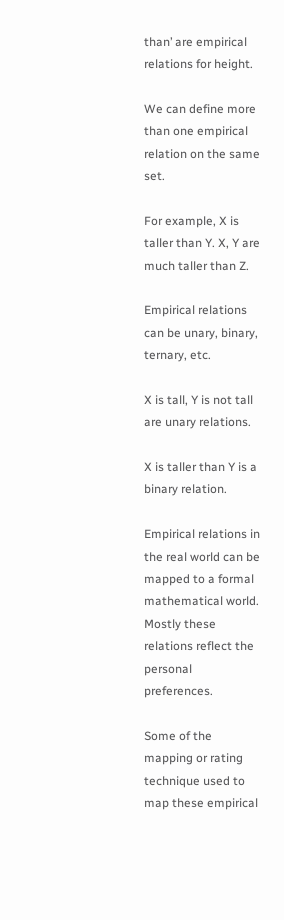than’ are empirical relations for height.

We can define more than one empirical relation on the same set.

For example, X is taller than Y. X, Y are much taller than Z.

Empirical relations can be unary, binary, ternary, etc.

X is tall, Y is not tall are unary relations.

X is taller than Y is a binary relation.

Empirical relations in the real world can be mapped to a formal mathematical world. Mostly these relations reflect the personal preferences.

Some of the mapping or rating technique used to map these empirical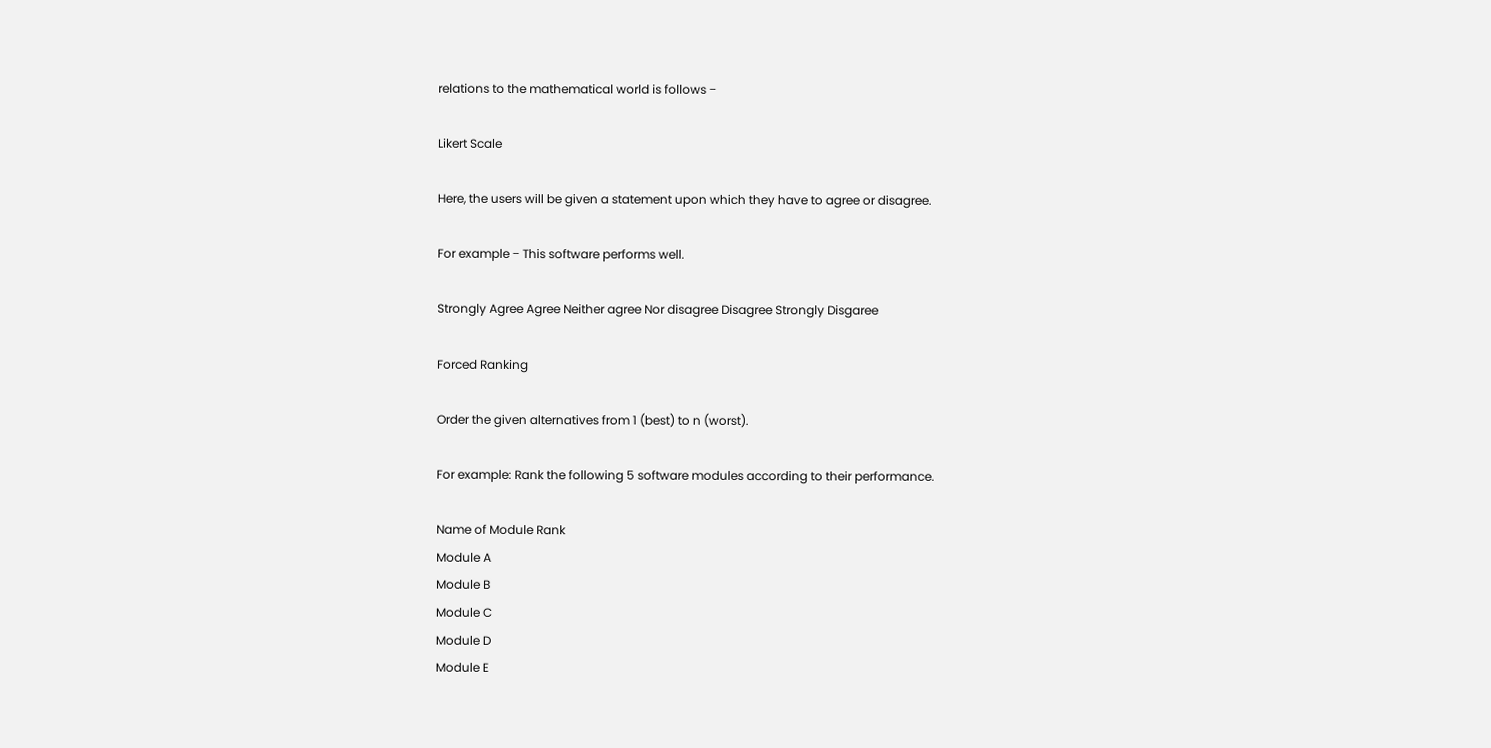relations to the mathematical world is follows −

Likert Scale

Here, the users will be given a statement upon which they have to agree or disagree.

For example − This software performs well.

Strongly Agree Agree Neither agree Nor disagree Disagree Strongly Disgaree

Forced Ranking

Order the given alternatives from 1 (best) to n (worst).

For example: Rank the following 5 software modules according to their performance.

Name of Module Rank
Module A
Module B
Module C
Module D
Module E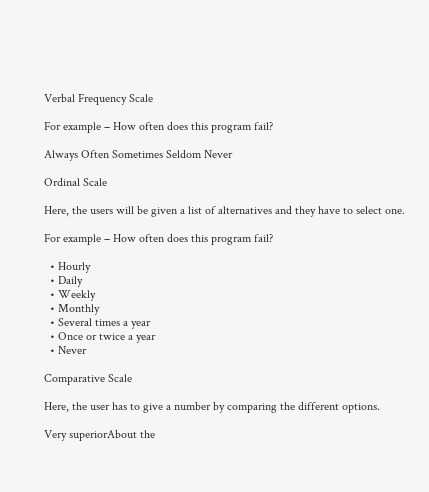Verbal Frequency Scale

For example − How often does this program fail?

Always Often Sometimes Seldom Never

Ordinal Scale

Here, the users will be given a list of alternatives and they have to select one.

For example − How often does this program fail?

  • Hourly
  • Daily
  • Weekly
  • Monthly
  • Several times a year
  • Once or twice a year
  • Never

Comparative Scale

Here, the user has to give a number by comparing the different options.

Very superiorAbout the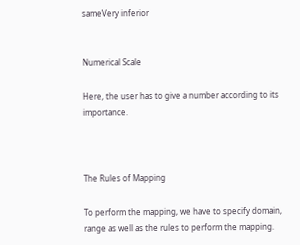sameVery inferior


Numerical Scale

Here, the user has to give a number according to its importance.



The Rules of Mapping

To perform the mapping, we have to specify domain, range as well as the rules to perform the mapping.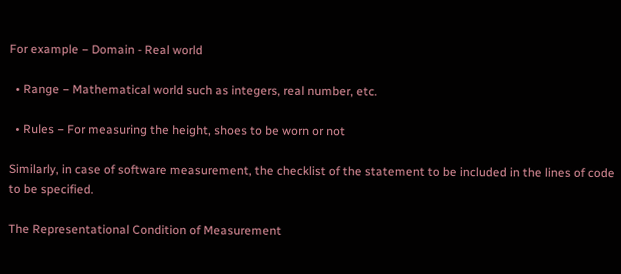For example − Domain - Real world

  • Range − Mathematical world such as integers, real number, etc.

  • Rules − For measuring the height, shoes to be worn or not

Similarly, in case of software measurement, the checklist of the statement to be included in the lines of code to be specified.

The Representational Condition of Measurement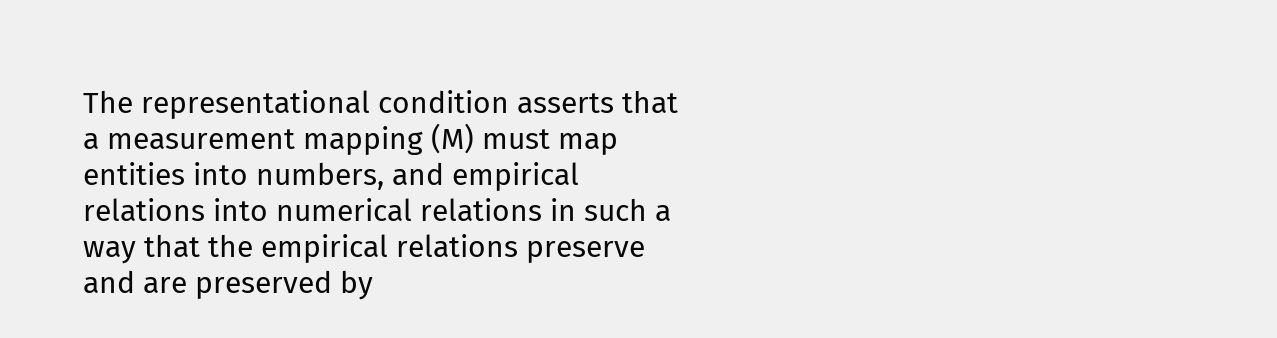The representational condition asserts that a measurement mapping (M) must map entities into numbers, and empirical relations into numerical relations in such a way that the empirical relations preserve and are preserved by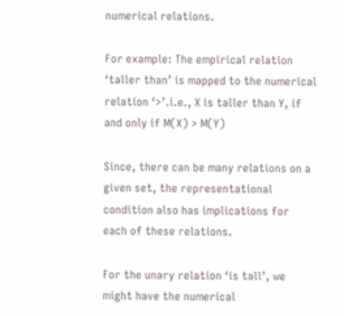numerical relations.

For example: The empirical relation ‘taller than’ is mapped to the numerical relation ‘>’.i.e., X is taller than Y, if and only if M(X) > M(Y)

Since, there can be many relations on a given set, the representational condition also has implications for each of these relations.

For the unary relation ‘is tall’, we might have the numerical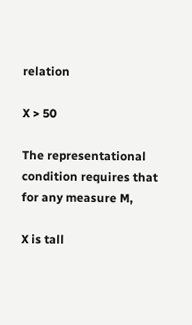relation

X > 50

The representational condition requires that for any measure M,

X is tall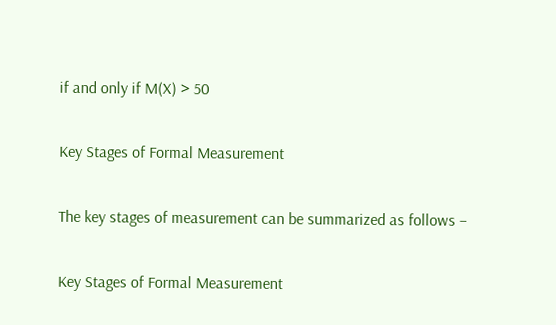if and only if M(X) > 50

Key Stages of Formal Measurement

The key stages of measurement can be summarized as follows −

Key Stages of Formal Measurement